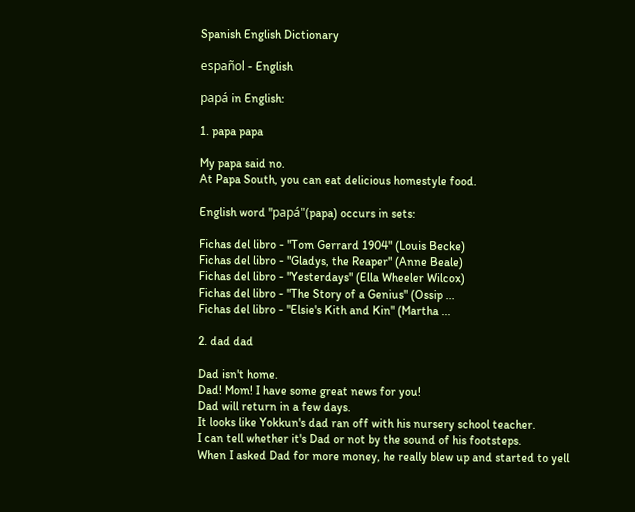Spanish English Dictionary

español - English

papá in English:

1. papa papa

My papa said no.
At Papa South, you can eat delicious homestyle food.

English word "papá"(papa) occurs in sets:

Fichas del libro - "Tom Gerrard 1904" (Louis Becke)
Fichas del libro - "Gladys, the Reaper" (Anne Beale)
Fichas del libro - "Yesterdays" (Ella Wheeler Wilcox)
Fichas del libro - "The Story of a Genius" (Ossip ...
Fichas del libro - "Elsie's Kith and Kin" (Martha ...

2. dad dad

Dad isn't home.
Dad! Mom! I have some great news for you!
Dad will return in a few days.
It looks like Yokkun's dad ran off with his nursery school teacher.
I can tell whether it's Dad or not by the sound of his footsteps.
When I asked Dad for more money, he really blew up and started to yell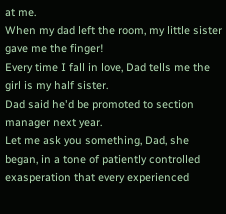at me.
When my dad left the room, my little sister gave me the finger!
Every time I fall in love, Dad tells me the girl is my half sister.
Dad said he'd be promoted to section manager next year.
Let me ask you something, Dad, she began, in a tone of patiently controlled exasperation that every experienced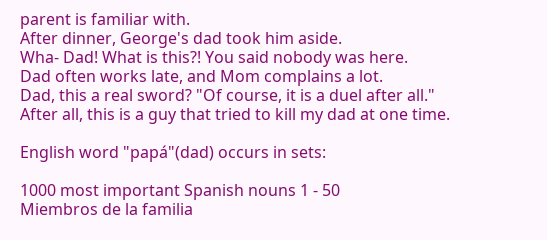parent is familiar with.
After dinner, George's dad took him aside.
Wha- Dad! What is this?! You said nobody was here.
Dad often works late, and Mom complains a lot.
Dad, this a real sword? "Of course, it is a duel after all."
After all, this is a guy that tried to kill my dad at one time.

English word "papá"(dad) occurs in sets:

1000 most important Spanish nouns 1 - 50
Miembros de la familia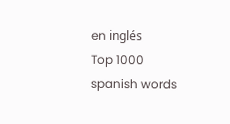en inglés
Top 1000 spanish words